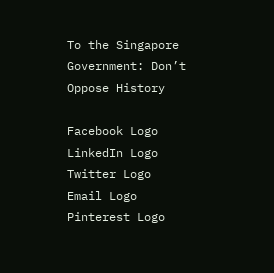To the Singapore Government: Don’t Oppose History

Facebook Logo LinkedIn Logo Twitter Logo Email Logo Pinterest Logo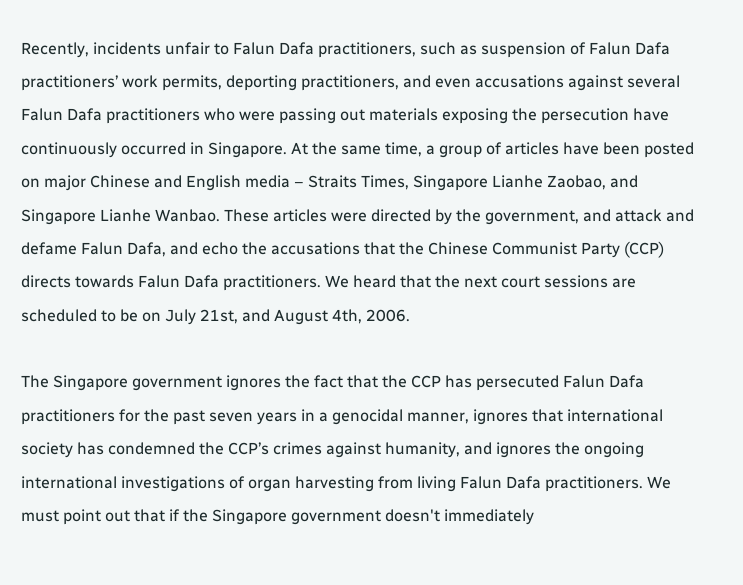Recently, incidents unfair to Falun Dafa practitioners, such as suspension of Falun Dafa practitioners’ work permits, deporting practitioners, and even accusations against several Falun Dafa practitioners who were passing out materials exposing the persecution have continuously occurred in Singapore. At the same time, a group of articles have been posted on major Chinese and English media – Straits Times, Singapore Lianhe Zaobao, and Singapore Lianhe Wanbao. These articles were directed by the government, and attack and defame Falun Dafa, and echo the accusations that the Chinese Communist Party (CCP) directs towards Falun Dafa practitioners. We heard that the next court sessions are scheduled to be on July 21st, and August 4th, 2006.

The Singapore government ignores the fact that the CCP has persecuted Falun Dafa practitioners for the past seven years in a genocidal manner, ignores that international society has condemned the CCP’s crimes against humanity, and ignores the ongoing international investigations of organ harvesting from living Falun Dafa practitioners. We must point out that if the Singapore government doesn't immediately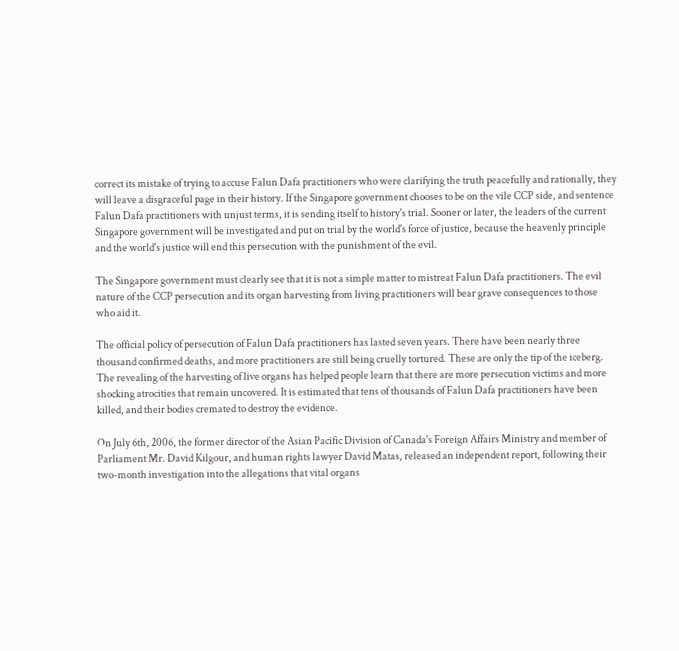correct its mistake of trying to accuse Falun Dafa practitioners who were clarifying the truth peacefully and rationally, they will leave a disgraceful page in their history. If the Singapore government chooses to be on the vile CCP side, and sentence Falun Dafa practitioners with unjust terms, it is sending itself to history's trial. Sooner or later, the leaders of the current Singapore government will be investigated and put on trial by the world's force of justice, because the heavenly principle and the world's justice will end this persecution with the punishment of the evil.

The Singapore government must clearly see that it is not a simple matter to mistreat Falun Dafa practitioners. The evil nature of the CCP persecution and its organ harvesting from living practitioners will bear grave consequences to those who aid it.

The official policy of persecution of Falun Dafa practitioners has lasted seven years. There have been nearly three thousand confirmed deaths, and more practitioners are still being cruelly tortured. These are only the tip of the iceberg. The revealing of the harvesting of live organs has helped people learn that there are more persecution victims and more shocking atrocities that remain uncovered. It is estimated that tens of thousands of Falun Dafa practitioners have been killed, and their bodies cremated to destroy the evidence.

On July 6th, 2006, the former director of the Asian Pacific Division of Canada's Foreign Affairs Ministry and member of Parliament Mr. David Kilgour, and human rights lawyer David Matas, released an independent report, following their two-month investigation into the allegations that vital organs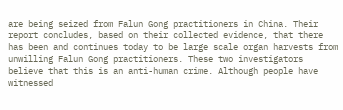are being seized from Falun Gong practitioners in China. Their report concludes, based on their collected evidence, that there has been and continues today to be large scale organ harvests from unwilling Falun Gong practitioners. These two investigators believe that this is an anti-human crime. Although people have witnessed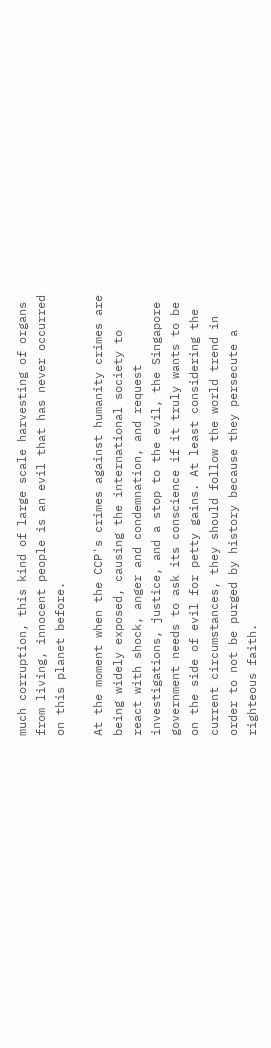much corruption, this kind of large scale harvesting of organs from living, innocent people is an evil that has never occurred on this planet before.

At the moment when the CCP's crimes against humanity crimes are being widely exposed, causing the international society to react with shock, anger and condemnation, and request investigations, justice, and a stop to the evil, the Singapore government needs to ask its conscience if it truly wants to be on the side of evil for petty gains. At least considering the current circumstances, they should follow the world trend in order to not be purged by history because they persecute a righteous faith.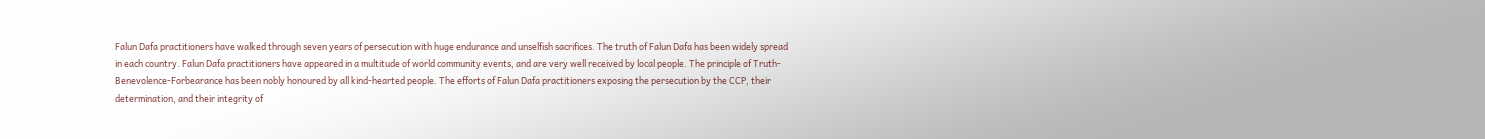Falun Dafa practitioners have walked through seven years of persecution with huge endurance and unselfish sacrifices. The truth of Falun Dafa has been widely spread in each country. Falun Dafa practitioners have appeared in a multitude of world community events, and are very well received by local people. The principle of Truth-Benevolence-Forbearance has been nobly honoured by all kind-hearted people. The efforts of Falun Dafa practitioners exposing the persecution by the CCP, their determination, and their integrity of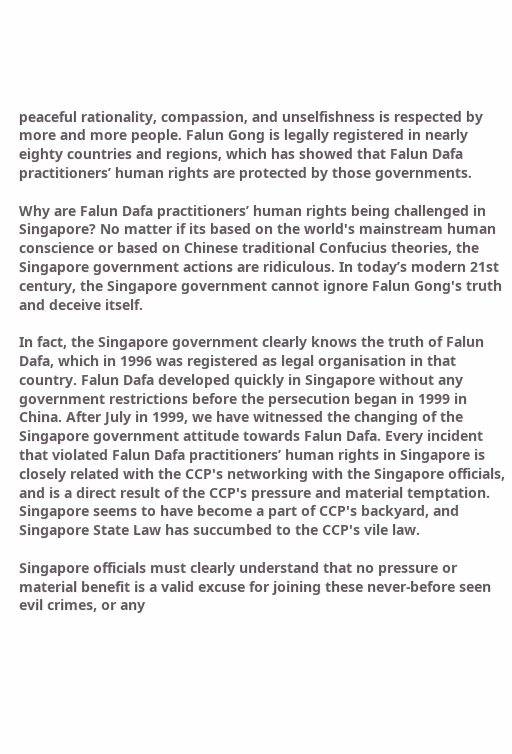peaceful rationality, compassion, and unselfishness is respected by more and more people. Falun Gong is legally registered in nearly eighty countries and regions, which has showed that Falun Dafa practitioners’ human rights are protected by those governments.

Why are Falun Dafa practitioners’ human rights being challenged in Singapore? No matter if its based on the world's mainstream human conscience or based on Chinese traditional Confucius theories, the Singapore government actions are ridiculous. In today’s modern 21st century, the Singapore government cannot ignore Falun Gong's truth and deceive itself.

In fact, the Singapore government clearly knows the truth of Falun Dafa, which in 1996 was registered as legal organisation in that country. Falun Dafa developed quickly in Singapore without any government restrictions before the persecution began in 1999 in China. After July in 1999, we have witnessed the changing of the Singapore government attitude towards Falun Dafa. Every incident that violated Falun Dafa practitioners’ human rights in Singapore is closely related with the CCP's networking with the Singapore officials, and is a direct result of the CCP's pressure and material temptation. Singapore seems to have become a part of CCP's backyard, and Singapore State Law has succumbed to the CCP's vile law.

Singapore officials must clearly understand that no pressure or material benefit is a valid excuse for joining these never-before seen evil crimes, or any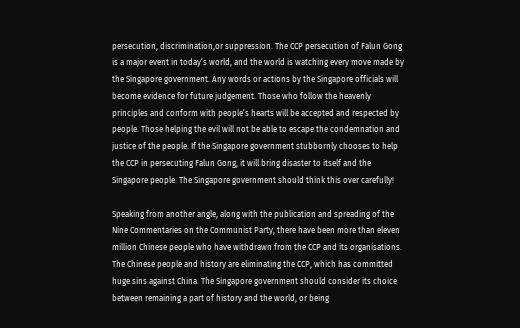persecution, discrimination,or suppression. The CCP persecution of Falun Gong is a major event in today’s world, and the world is watching every move made by the Singapore government. Any words or actions by the Singapore officials will become evidence for future judgement. Those who follow the heavenly principles and conform with people’s hearts will be accepted and respected by people. Those helping the evil will not be able to escape the condemnation and justice of the people. If the Singapore government stubbornly chooses to help the CCP in persecuting Falun Gong, it will bring disaster to itself and the Singapore people. The Singapore government should think this over carefully!

Speaking from another angle, along with the publication and spreading of the Nine Commentaries on the Communist Party, there have been more than eleven million Chinese people who have withdrawn from the CCP and its organisations. The Chinese people and history are eliminating the CCP, which has committed huge sins against China. The Singapore government should consider its choice between remaining a part of history and the world, or being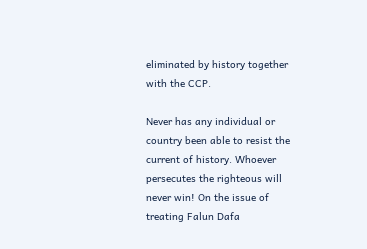eliminated by history together with the CCP.

Never has any individual or country been able to resist the current of history. Whoever persecutes the righteous will never win! On the issue of treating Falun Dafa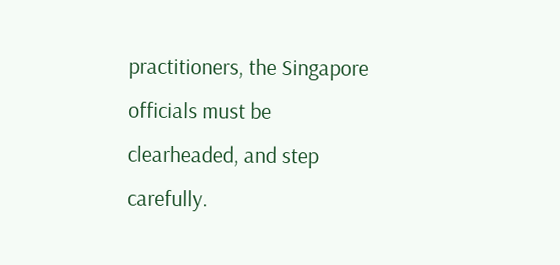practitioners, the Singapore officials must be clearheaded, and step carefully.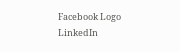Facebook Logo LinkedIn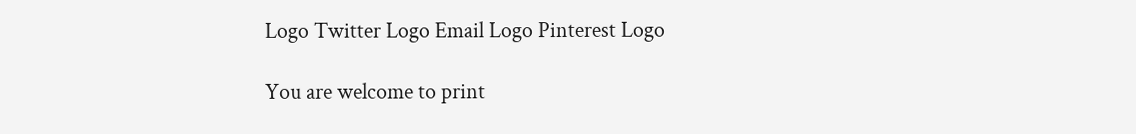Logo Twitter Logo Email Logo Pinterest Logo

You are welcome to print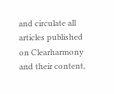and circulate all articles published on Clearharmony and their content,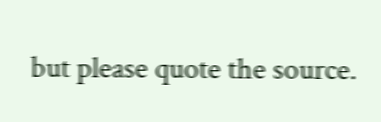but please quote the source.